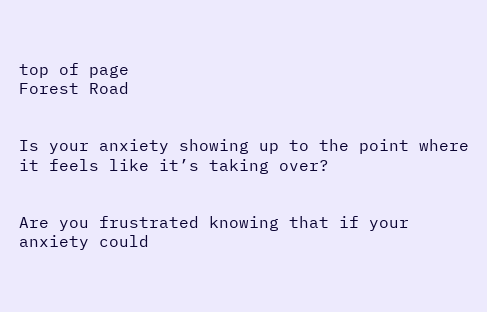top of page
Forest Road


Is your anxiety showing up to the point where it feels like it’s taking over?


Are you frustrated knowing that if your anxiety could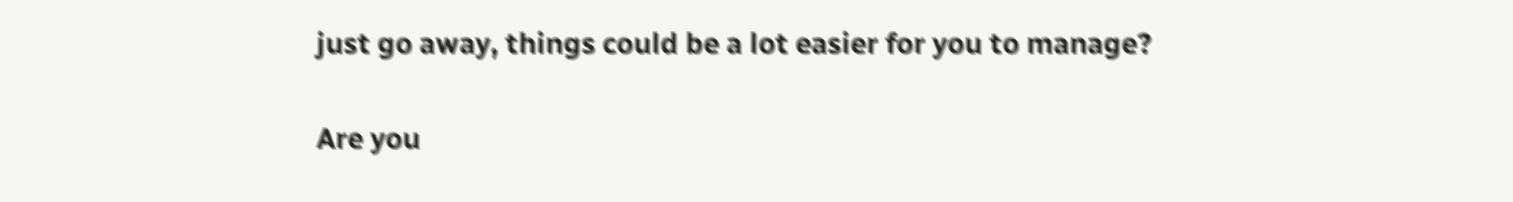just go away, things could be a lot easier for you to manage?


Are you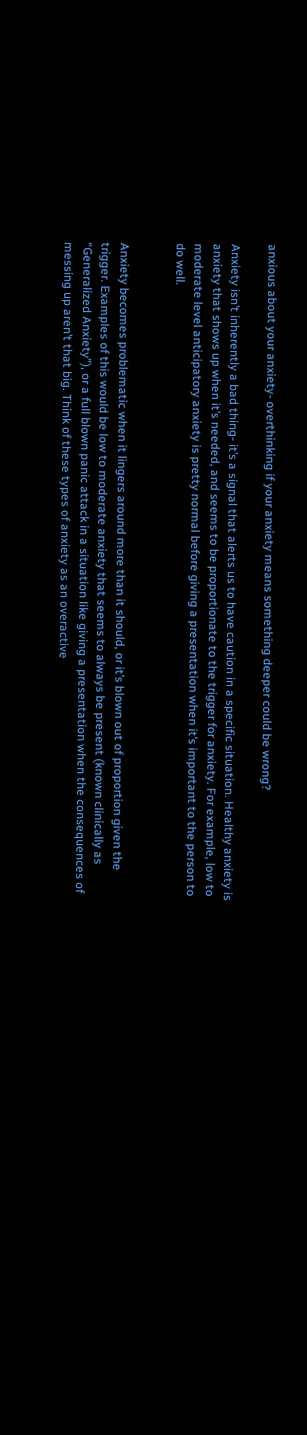anxious about your anxiety- overthinking if your anxiety means something deeper could be wrong?

Anxiety isn’t inherently a bad thing- it’s a signal that alerts us to have caution in a specific situation. Healthy anxiety is anxiety that shows up when it’s needed, and seems to be proportionate to the trigger for anxiety. For example, low to moderate level anticipatory anxiety is pretty normal before giving a presentation when it’s important to the person to do well.


Anxiety becomes problematic when it lingers around more than it should, or it’s blown out of proportion given the trigger. Examples of this would be low to moderate anxiety that seems to always be present (known clinically as “Generalized Anxiety”), or a full blown panic attack in a situation like giving a presentation when the consequences of messing up aren’t that big. Think of these types of anxiety as an overactive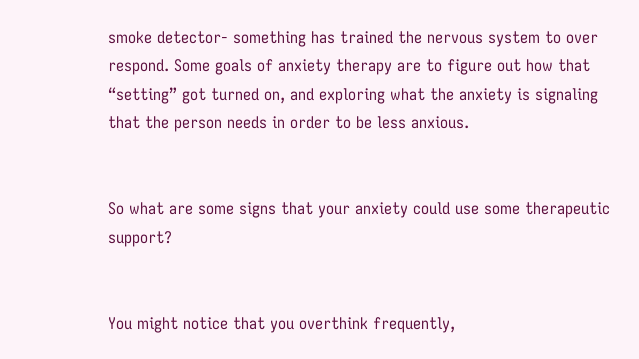smoke detector- something has trained the nervous system to over respond. Some goals of anxiety therapy are to figure out how that “setting” got turned on, and exploring what the anxiety is signaling that the person needs in order to be less anxious.


So what are some signs that your anxiety could use some therapeutic support?


You might notice that you overthink frequently,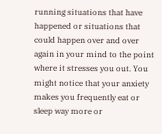running situations that have happened or situations that could happen over and over again in your mind to the point where it stresses you out. You might notice that your anxiety makes you frequently eat or sleep way more or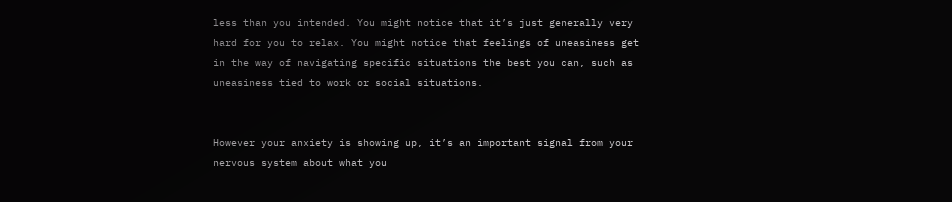less than you intended. You might notice that it’s just generally very hard for you to relax. You might notice that feelings of uneasiness get in the way of navigating specific situations the best you can, such as uneasiness tied to work or social situations.


However your anxiety is showing up, it’s an important signal from your nervous system about what you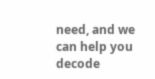need, and we can help you decode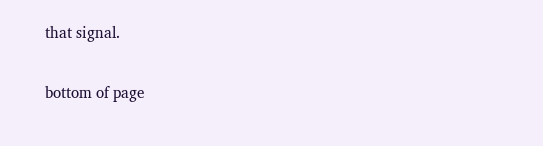that signal.

bottom of page